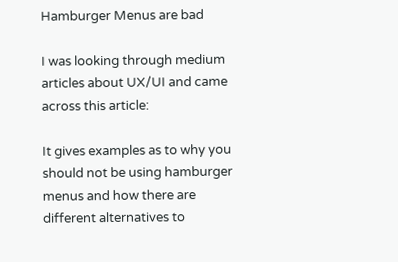Hamburger Menus are bad

I was looking through medium articles about UX/UI and came across this article:

It gives examples as to why you should not be using hamburger menus and how there are different alternatives to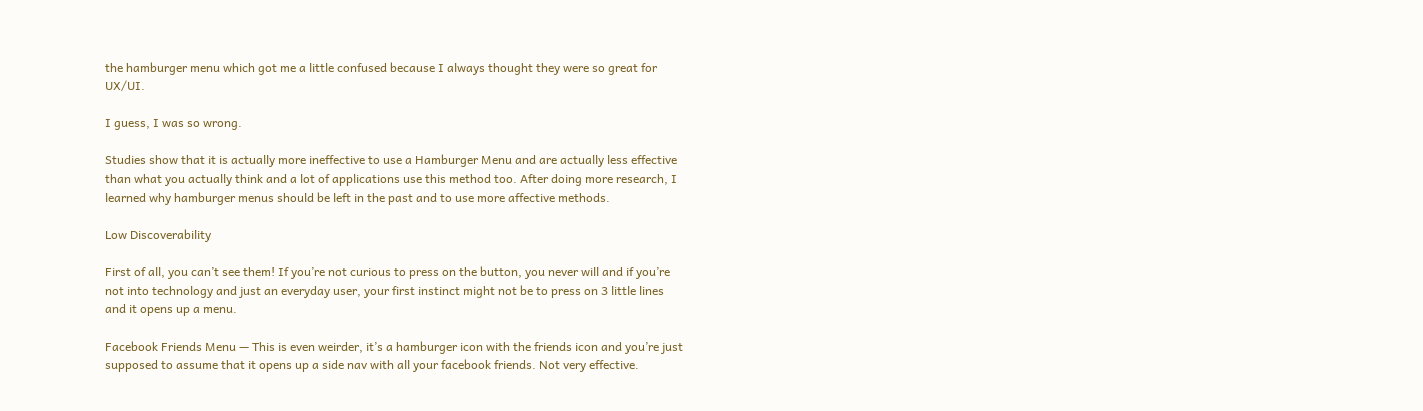the hamburger menu which got me a little confused because I always thought they were so great for UX/UI.

I guess, I was so wrong.

Studies show that it is actually more ineffective to use a Hamburger Menu and are actually less effective than what you actually think and a lot of applications use this method too. After doing more research, I learned why hamburger menus should be left in the past and to use more affective methods.

Low Discoverability

First of all, you can’t see them! If you’re not curious to press on the button, you never will and if you’re not into technology and just an everyday user, your first instinct might not be to press on 3 little lines and it opens up a menu.

Facebook Friends Menu — This is even weirder, it’s a hamburger icon with the friends icon and you’re just supposed to assume that it opens up a side nav with all your facebook friends. Not very effective.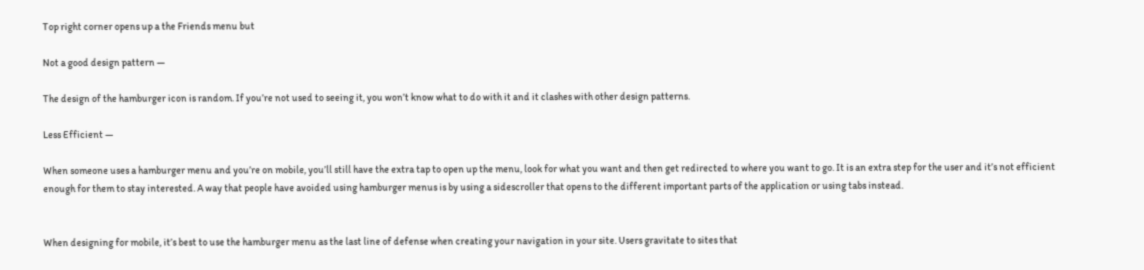Top right corner opens up a the Friends menu but

Not a good design pattern —

The design of the hamburger icon is random. If you’re not used to seeing it, you won’t know what to do with it and it clashes with other design patterns.

Less Efficient —

When someone uses a hamburger menu and you’re on mobile, you’ll still have the extra tap to open up the menu, look for what you want and then get redirected to where you want to go. It is an extra step for the user and it’s not efficient enough for them to stay interested. A way that people have avoided using hamburger menus is by using a sidescroller that opens to the different important parts of the application or using tabs instead.


When designing for mobile, it’s best to use the hamburger menu as the last line of defense when creating your navigation in your site. Users gravitate to sites that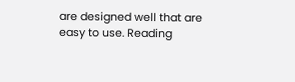are designed well that are easy to use. Reading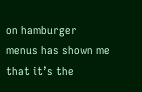on hamburger menus has shown me that it’s the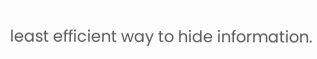least efficient way to hide information.